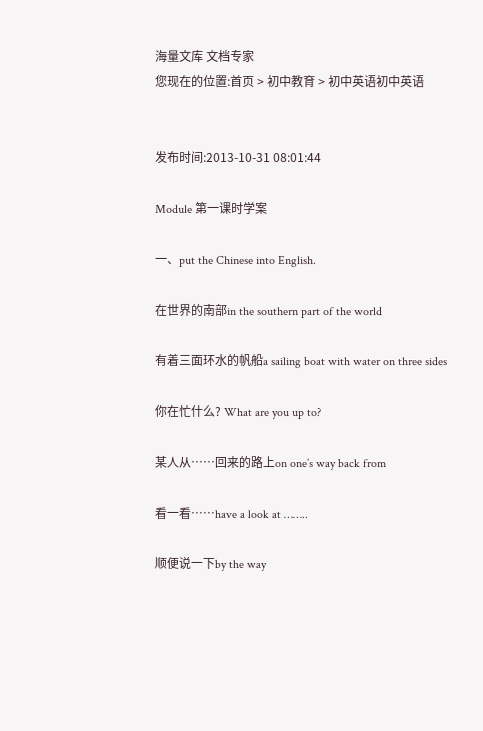海量文库 文档专家
您现在的位置:首页 > 初中教育 > 初中英语初中英语


发布时间:2013-10-31 08:01:44

Module 第一课时学案

一、put the Chinese into English.

在世界的南部in the southern part of the world

有着三面环水的帆船a sailing boat with water on three sides

你在忙什么? What are you up to?

某人从……回来的路上on one’s way back from

看一看……have a look at ……..

顺便说一下by the way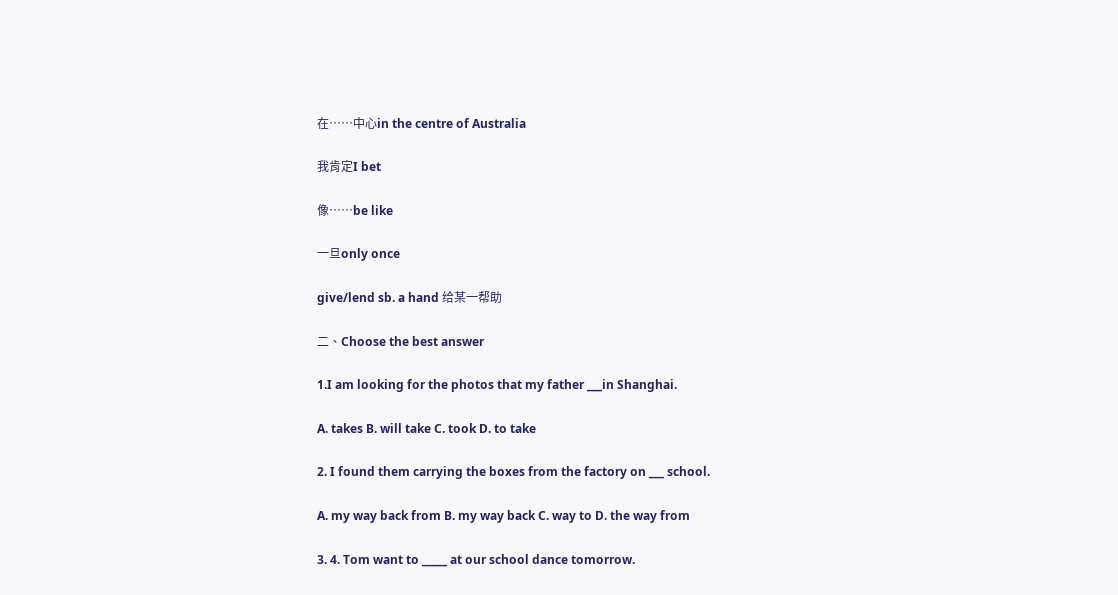在……中心in the centre of Australia

我肯定I bet

像……be like

一旦only once

give/lend sb. a hand 给某一帮助

二、Choose the best answer

1.I am looking for the photos that my father ___in Shanghai.

A. takes B. will take C. took D. to take

2. I found them carrying the boxes from the factory on ___ school.

A. my way back from B. my way back C. way to D. the way from

3. 4. Tom want to _____ at our school dance tomorrow.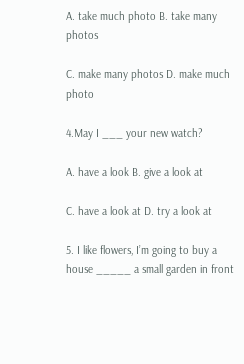A. take much photo B. take many photos

C. make many photos D. make much photo

4.May I ___ your new watch?

A. have a look B. give a look at

C. have a look at D. try a look at

5. I like flowers, I’m going to buy a house _____ a small garden in front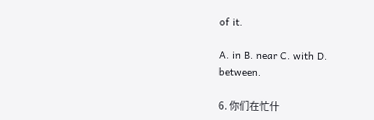of it.

A. in B. near C. with D. between.

6. 你们在忙什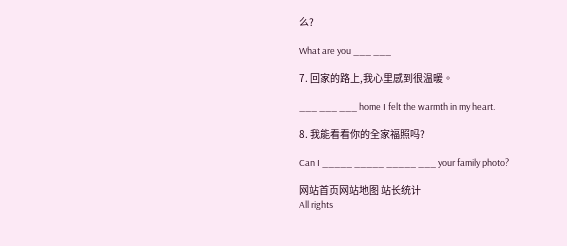么?

What are you ___ ___

7. 回家的路上,我心里感到很温暖。

___ ___ ___ home I felt the warmth in my heart.

8. 我能看看你的全家福照吗?

Can I _____ _____ _____ ___ your family photo?

网站首页网站地图 站长统计
All rights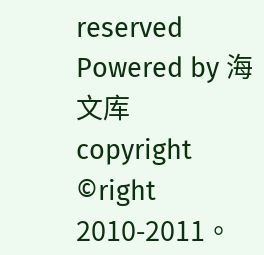reserved Powered by 海文库
copyright ©right 2010-2011。